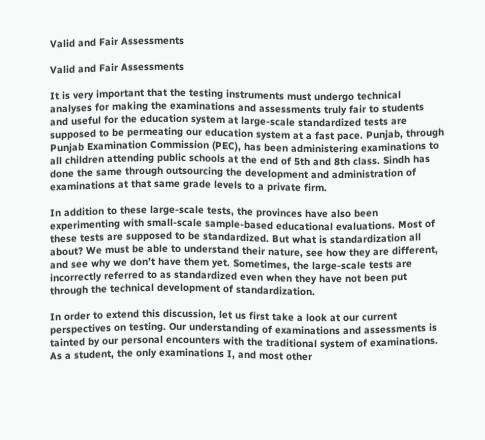Valid and Fair Assessments

Valid and Fair Assessments

It is very important that the testing instruments must undergo technical analyses for making the examinations and assessments truly fair to students and useful for the education system at large-scale standardized tests are supposed to be permeating our education system at a fast pace. Punjab, through Punjab Examination Commission (PEC), has been administering examinations to all children attending public schools at the end of 5th and 8th class. Sindh has done the same through outsourcing the development and administration of examinations at that same grade levels to a private firm.

In addition to these large-scale tests, the provinces have also been experimenting with small-scale sample-based educational evaluations. Most of these tests are supposed to be standardized. But what is standardization all about? We must be able to understand their nature, see how they are different, and see why we don’t have them yet. Sometimes, the large-scale tests are incorrectly referred to as standardized even when they have not been put through the technical development of standardization.

In order to extend this discussion, let us first take a look at our current perspectives on testing. Our understanding of examinations and assessments is tainted by our personal encounters with the traditional system of examinations. As a student, the only examinations I, and most other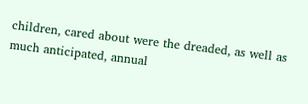children, cared about were the dreaded, as well as much anticipated, annual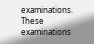examinations. These examinations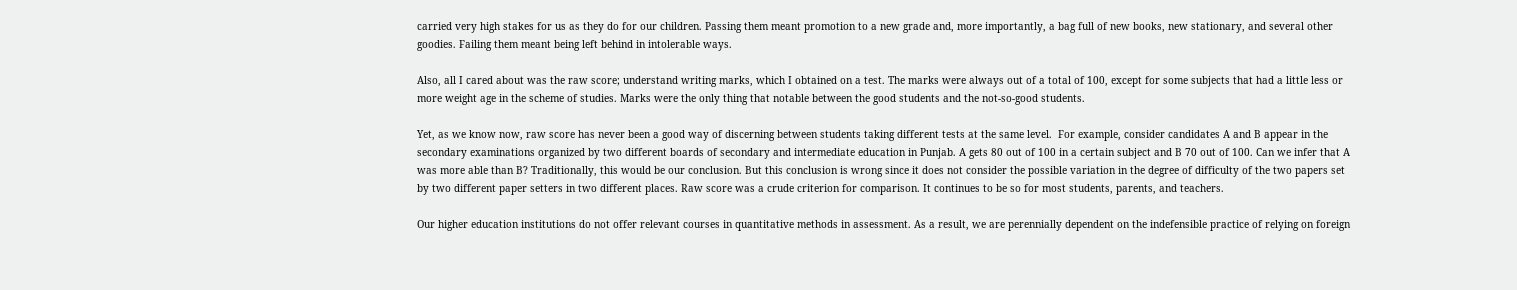carried very high stakes for us as they do for our children. Passing them meant promotion to a new grade and, more importantly, a bag full of new books, new stationary, and several other goodies. Failing them meant being left behind in intolerable ways.

Also, all I cared about was the raw score; understand writing marks, which I obtained on a test. The marks were always out of a total of 100, except for some subjects that had a little less or more weight age in the scheme of studies. Marks were the only thing that notable between the good students and the not-so-good students.

Yet, as we know now, raw score has never been a good way of discerning between students taking different tests at the same level.  For example, consider candidates A and B appear in the secondary examinations organized by two different boards of secondary and intermediate education in Punjab. A gets 80 out of 100 in a certain subject and B 70 out of 100. Can we infer that A was more able than B? Traditionally, this would be our conclusion. But this conclusion is wrong since it does not consider the possible variation in the degree of difficulty of the two papers set by two different paper setters in two different places. Raw score was a crude criterion for comparison. It continues to be so for most students, parents, and teachers.

Our higher education institutions do not offer relevant courses in quantitative methods in assessment. As a result, we are perennially dependent on the indefensible practice of relying on foreign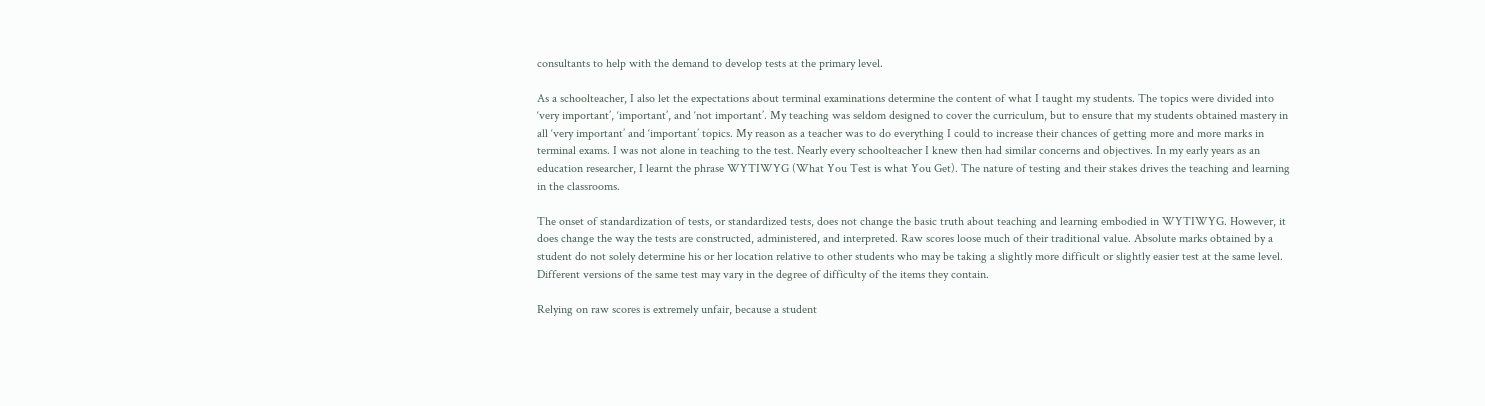consultants to help with the demand to develop tests at the primary level.

As a schoolteacher, I also let the expectations about terminal examinations determine the content of what I taught my students. The topics were divided into ‘very important’, ‘important’, and ‘not important’. My teaching was seldom designed to cover the curriculum, but to ensure that my students obtained mastery in all ‘very important’ and ‘important’ topics. My reason as a teacher was to do everything I could to increase their chances of getting more and more marks in terminal exams. I was not alone in teaching to the test. Nearly every schoolteacher I knew then had similar concerns and objectives. In my early years as an education researcher, I learnt the phrase WYTIWYG (What You Test is what You Get). The nature of testing and their stakes drives the teaching and learning in the classrooms.

The onset of standardization of tests, or standardized tests, does not change the basic truth about teaching and learning embodied in WYTIWYG. However, it does change the way the tests are constructed, administered, and interpreted. Raw scores loose much of their traditional value. Absolute marks obtained by a student do not solely determine his or her location relative to other students who may be taking a slightly more difficult or slightly easier test at the same level. Different versions of the same test may vary in the degree of difficulty of the items they contain.

Relying on raw scores is extremely unfair, because a student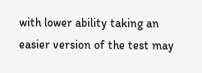with lower ability taking an easier version of the test may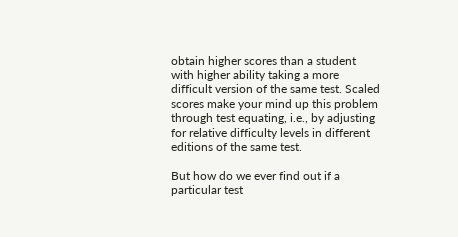obtain higher scores than a student with higher ability taking a more difficult version of the same test. Scaled scores make your mind up this problem through test equating, i.e., by adjusting for relative difficulty levels in different editions of the same test.

But how do we ever find out if a particular test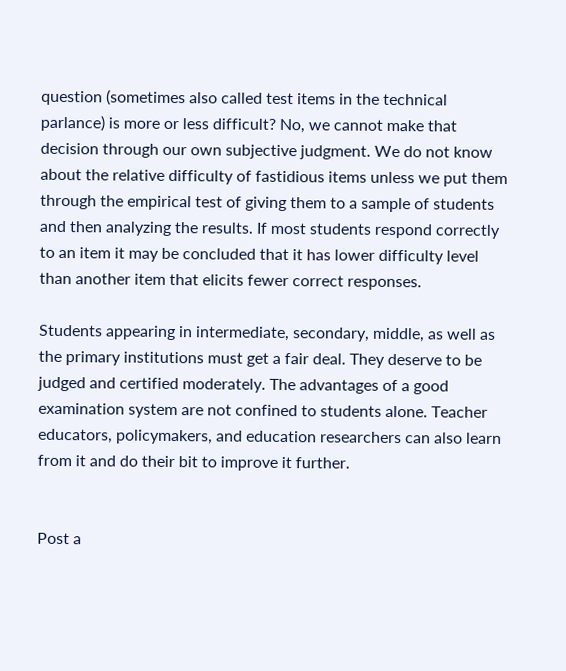question (sometimes also called test items in the technical parlance) is more or less difficult? No, we cannot make that decision through our own subjective judgment. We do not know about the relative difficulty of fastidious items unless we put them through the empirical test of giving them to a sample of students and then analyzing the results. If most students respond correctly to an item it may be concluded that it has lower difficulty level than another item that elicits fewer correct responses.

Students appearing in intermediate, secondary, middle, as well as the primary institutions must get a fair deal. They deserve to be judged and certified moderately. The advantages of a good examination system are not confined to students alone. Teacher educators, policymakers, and education researchers can also learn from it and do their bit to improve it further.


Post a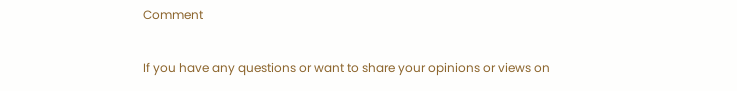Comment

If you have any questions or want to share your opinions or views on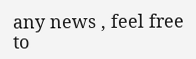any news , feel free to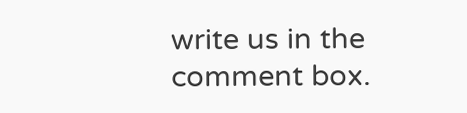write us in the comment box.